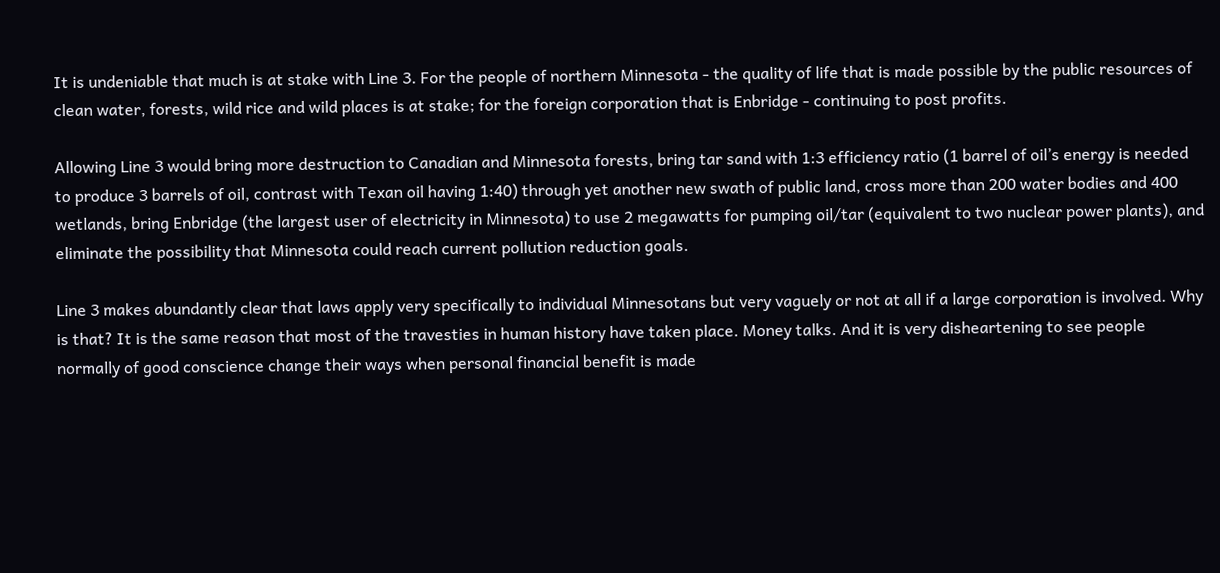It is undeniable that much is at stake with Line 3. For the people of northern Minnesota - the quality of life that is made possible by the public resources of clean water, forests, wild rice and wild places is at stake; for the foreign corporation that is Enbridge - continuing to post profits.

Allowing Line 3 would bring more destruction to Canadian and Minnesota forests, bring tar sand with 1:3 efficiency ratio (1 barrel of oil’s energy is needed to produce 3 barrels of oil, contrast with Texan oil having 1:40) through yet another new swath of public land, cross more than 200 water bodies and 400 wetlands, bring Enbridge (the largest user of electricity in Minnesota) to use 2 megawatts for pumping oil/tar (equivalent to two nuclear power plants), and eliminate the possibility that Minnesota could reach current pollution reduction goals.

Line 3 makes abundantly clear that laws apply very specifically to individual Minnesotans but very vaguely or not at all if a large corporation is involved. Why is that? It is the same reason that most of the travesties in human history have taken place. Money talks. And it is very disheartening to see people normally of good conscience change their ways when personal financial benefit is made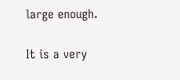large enough.

It is a very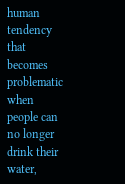human tendency that becomes problematic when people can no longer drink their water,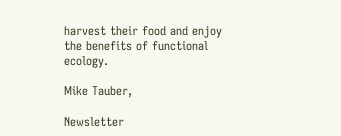harvest their food and enjoy the benefits of functional ecology.

Mike Tauber,

Newsletter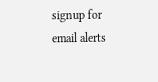signup for email alerts